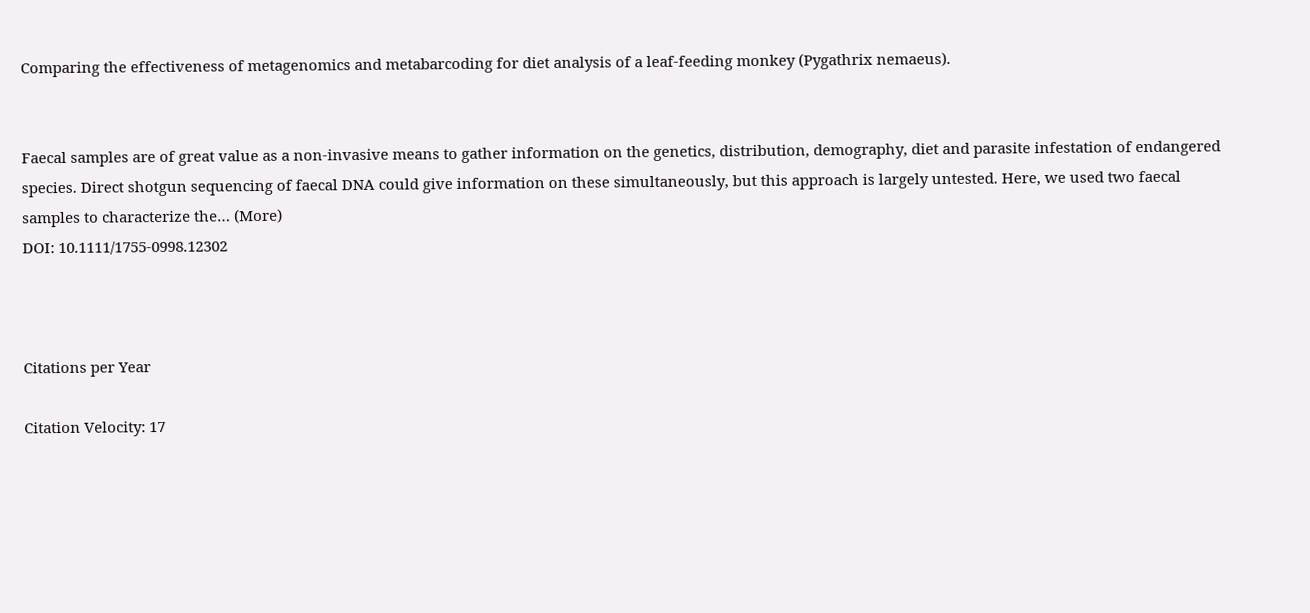Comparing the effectiveness of metagenomics and metabarcoding for diet analysis of a leaf-feeding monkey (Pygathrix nemaeus).


Faecal samples are of great value as a non-invasive means to gather information on the genetics, distribution, demography, diet and parasite infestation of endangered species. Direct shotgun sequencing of faecal DNA could give information on these simultaneously, but this approach is largely untested. Here, we used two faecal samples to characterize the… (More)
DOI: 10.1111/1755-0998.12302



Citations per Year

Citation Velocity: 17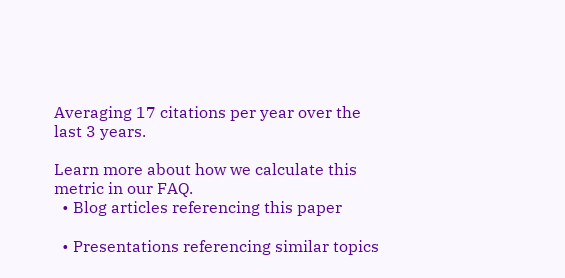Averaging 17 citations per year over the last 3 years.

Learn more about how we calculate this metric in our FAQ.
  • Blog articles referencing this paper

  • Presentations referencing similar topics